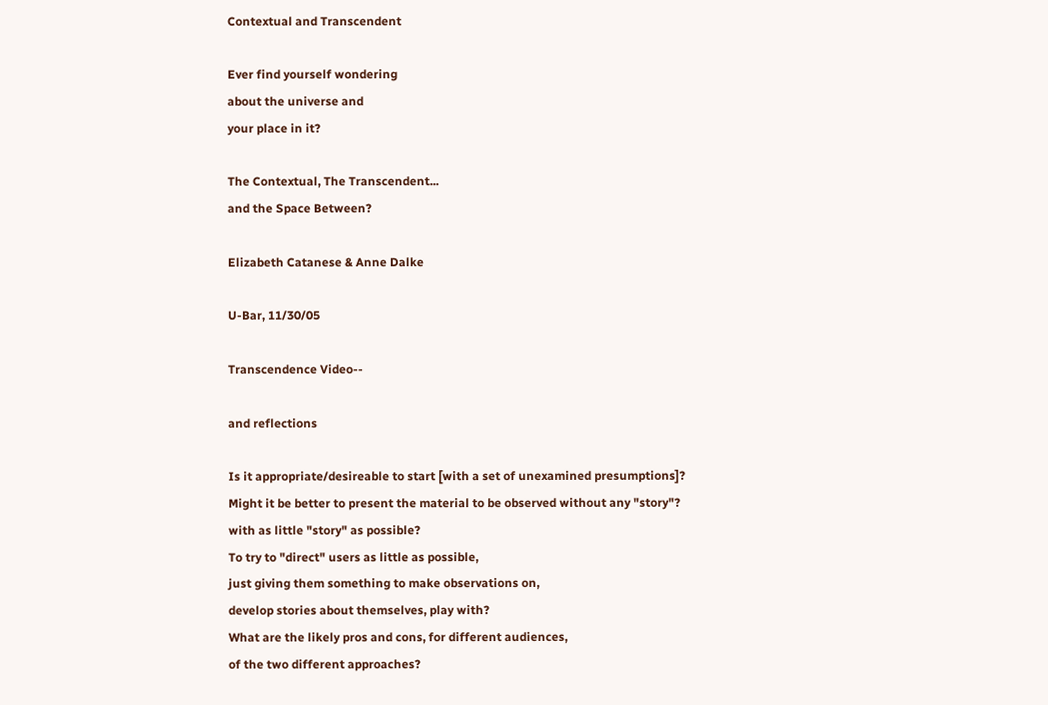Contextual and Transcendent

Ever find yourself wondering
about the universe and
your place in it?

The Contextual, The Transcendent...
and the Space Between?

Elizabeth Catanese & Anne Dalke

U-Bar, 11/30/05

Transcendence Video--

and reflections

Is it appropriate/desireable to start [with a set of unexamined presumptions]?
Might it be better to present the material to be observed without any "story"?
with as little "story" as possible?
To try to "direct" users as little as possible,
just giving them something to make observations on,
develop stories about themselves, play with?
What are the likely pros and cons, for different audiences,
of the two different approaches?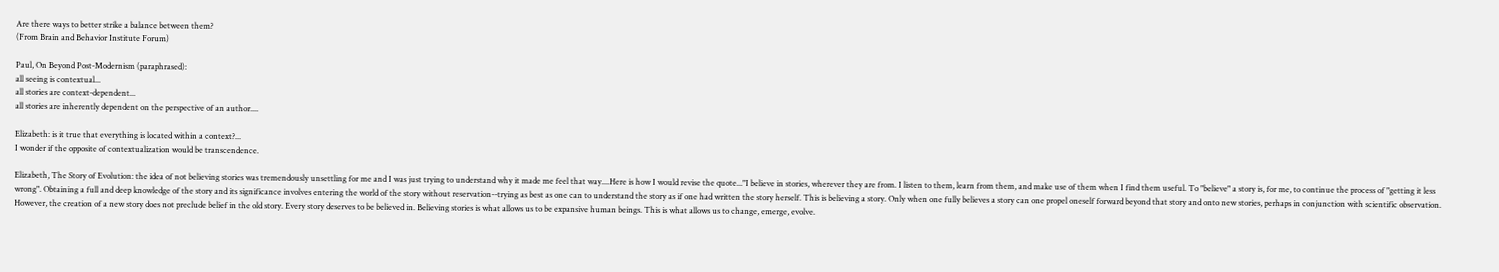Are there ways to better strike a balance between them?
(From Brain and Behavior Institute Forum)

Paul, On Beyond Post-Modernism (paraphrased):
all seeing is contextual...
all stories are context-dependent...
all stories are inherently dependent on the perspective of an author....

Elizabeth: is it true that everything is located within a context?...
I wonder if the opposite of contextualization would be transcendence.

Elizabeth, The Story of Evolution: the idea of not believing stories was tremendously unsettling for me and I was just trying to understand why it made me feel that way....Here is how I would revise the quote..."I believe in stories, wherever they are from. I listen to them, learn from them, and make use of them when I find them useful. To "believe" a story is, for me, to continue the process of "getting it less wrong". Obtaining a full and deep knowledge of the story and its significance involves entering the world of the story without reservation--trying as best as one can to understand the story as if one had written the story herself. This is believing a story. Only when one fully believes a story can one propel oneself forward beyond that story and onto new stories, perhaps in conjunction with scientific observation. However, the creation of a new story does not preclude belief in the old story. Every story deserves to be believed in. Believing stories is what allows us to be expansive human beings. This is what allows us to change, emerge, evolve.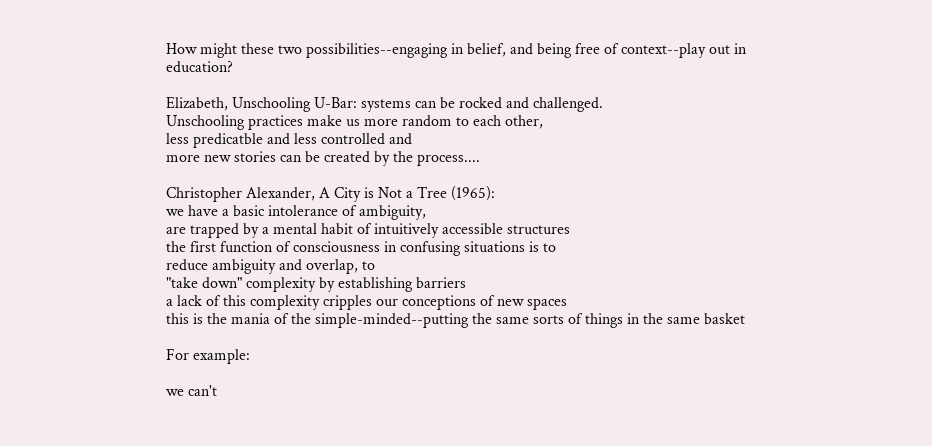How might these two possibilities--engaging in belief, and being free of context--play out in education?

Elizabeth, Unschooling U-Bar: systems can be rocked and challenged.
Unschooling practices make us more random to each other,
less predicatble and less controlled and
more new stories can be created by the process....

Christopher Alexander, A City is Not a Tree (1965):
we have a basic intolerance of ambiguity,
are trapped by a mental habit of intuitively accessible structures
the first function of consciousness in confusing situations is to
reduce ambiguity and overlap, to
"take down" complexity by establishing barriers
a lack of this complexity cripples our conceptions of new spaces
this is the mania of the simple-minded--putting the same sorts of things in the same basket

For example:

we can't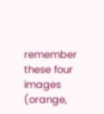remember these four images
(orange,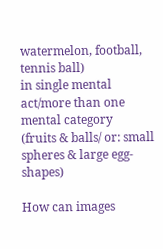watermelon, football, tennis ball)
in single mental act/more than one mental category
(fruits & balls/ or: small spheres & large egg-shapes)

How can images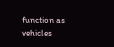function as vehicles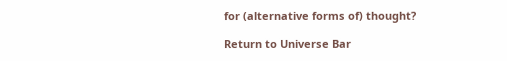for (alternative forms of) thought?

Return to Universe Bar